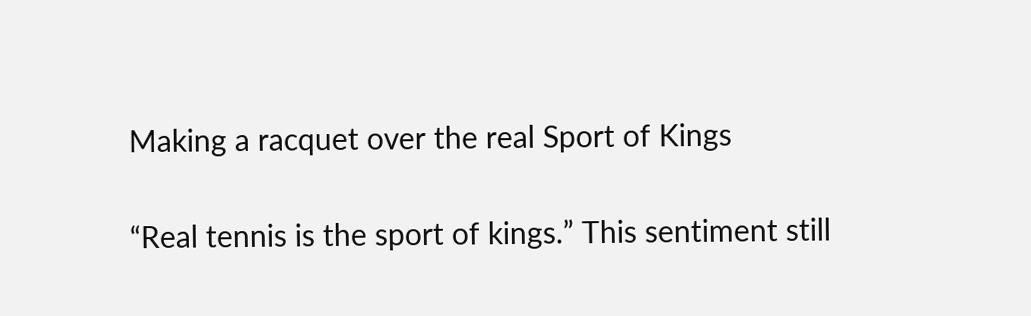Making a racquet over the real Sport of Kings

“Real tennis is the sport of kings.” This sentiment still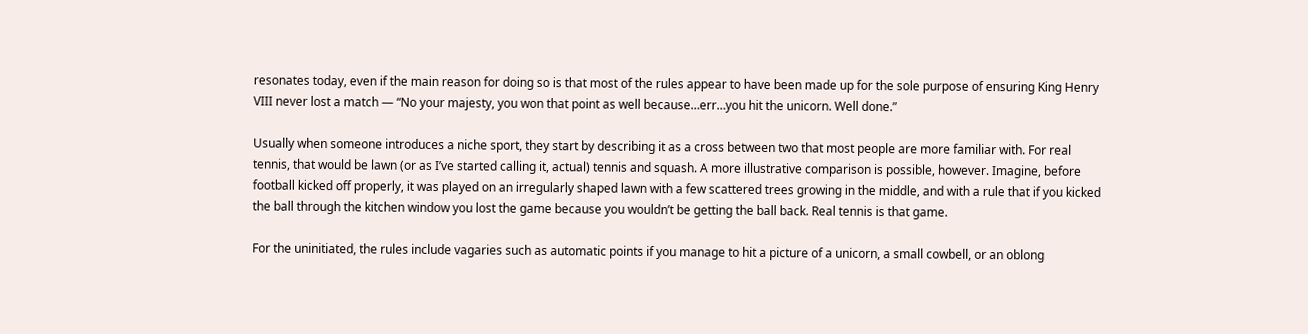resonates today, even if the main reason for doing so is that most of the rules appear to have been made up for the sole purpose of ensuring King Henry VIII never lost a match — “No your majesty, you won that point as well because…err…you hit the unicorn. Well done.”

Usually when someone introduces a niche sport, they start by describing it as a cross between two that most people are more familiar with. For real tennis, that would be lawn (or as I’ve started calling it, actual) tennis and squash. A more illustrative comparison is possible, however. Imagine, before football kicked off properly, it was played on an irregularly shaped lawn with a few scattered trees growing in the middle, and with a rule that if you kicked the ball through the kitchen window you lost the game because you wouldn’t be getting the ball back. Real tennis is that game.

For the uninitiated, the rules include vagaries such as automatic points if you manage to hit a picture of a unicorn, a small cowbell, or an oblong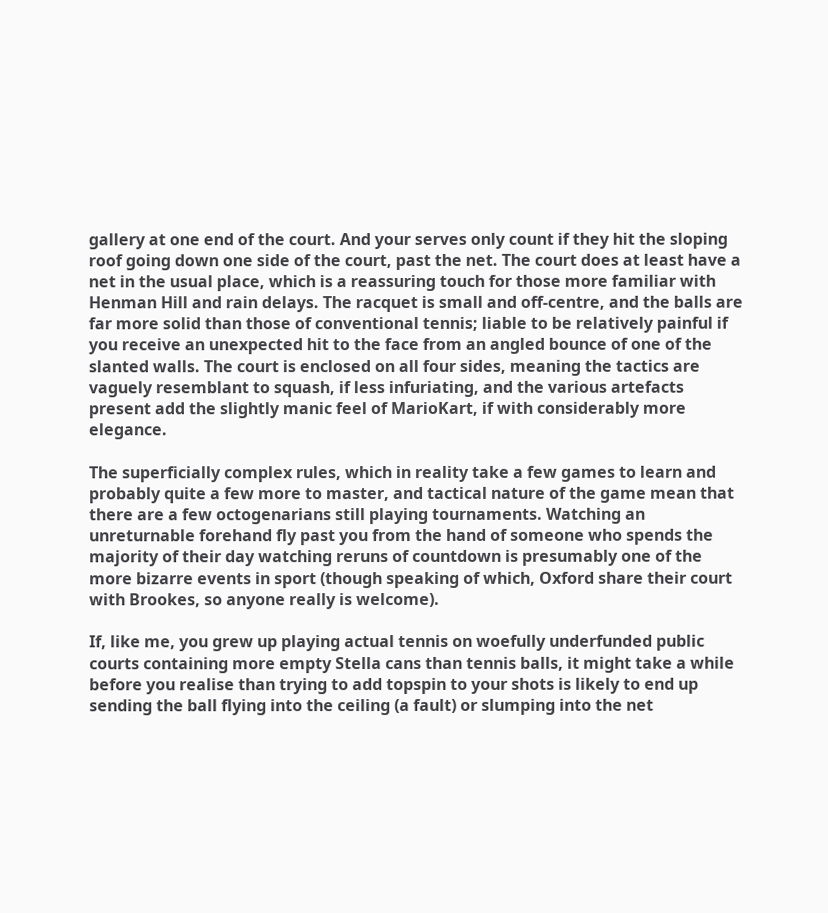gallery at one end of the court. And your serves only count if they hit the sloping roof going down one side of the court, past the net. The court does at least have a net in the usual place, which is a reassuring touch for those more familiar with Henman Hill and rain delays. The racquet is small and off-centre, and the balls are far more solid than those of conventional tennis; liable to be relatively painful if you receive an unexpected hit to the face from an angled bounce of one of the slanted walls. The court is enclosed on all four sides, meaning the tactics are vaguely resemblant to squash, if less infuriating, and the various artefacts present add the slightly manic feel of MarioKart, if with considerably more elegance.

The superficially complex rules, which in reality take a few games to learn and probably quite a few more to master, and tactical nature of the game mean that there are a few octogenarians still playing tournaments. Watching an unreturnable forehand fly past you from the hand of someone who spends the majority of their day watching reruns of countdown is presumably one of the more bizarre events in sport (though speaking of which, Oxford share their court with Brookes, so anyone really is welcome).

If, like me, you grew up playing actual tennis on woefully underfunded public courts containing more empty Stella cans than tennis balls, it might take a while before you realise than trying to add topspin to your shots is likely to end up sending the ball flying into the ceiling (a fault) or slumping into the net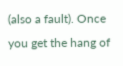(also a fault). Once you get the hang of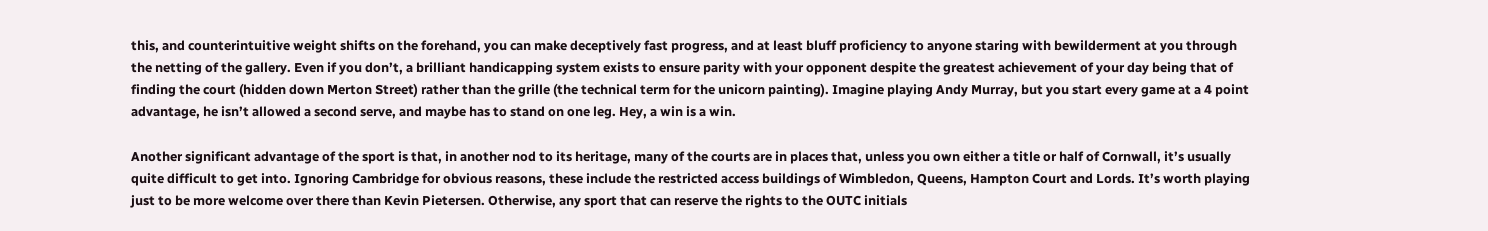this, and counterintuitive weight shifts on the forehand, you can make deceptively fast progress, and at least bluff proficiency to anyone staring with bewilderment at you through the netting of the gallery. Even if you don’t, a brilliant handicapping system exists to ensure parity with your opponent despite the greatest achievement of your day being that of finding the court (hidden down Merton Street) rather than the grille (the technical term for the unicorn painting). Imagine playing Andy Murray, but you start every game at a 4 point advantage, he isn’t allowed a second serve, and maybe has to stand on one leg. Hey, a win is a win.

Another significant advantage of the sport is that, in another nod to its heritage, many of the courts are in places that, unless you own either a title or half of Cornwall, it’s usually quite difficult to get into. Ignoring Cambridge for obvious reasons, these include the restricted access buildings of Wimbledon, Queens, Hampton Court and Lords. It’s worth playing just to be more welcome over there than Kevin Pietersen. Otherwise, any sport that can reserve the rights to the OUTC initials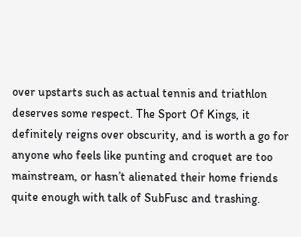over upstarts such as actual tennis and triathlon deserves some respect. The Sport Of Kings, it definitely reigns over obscurity, and is worth a go for anyone who feels like punting and croquet are too mainstream, or hasn’t alienated their home friends quite enough with talk of SubFusc and trashing.